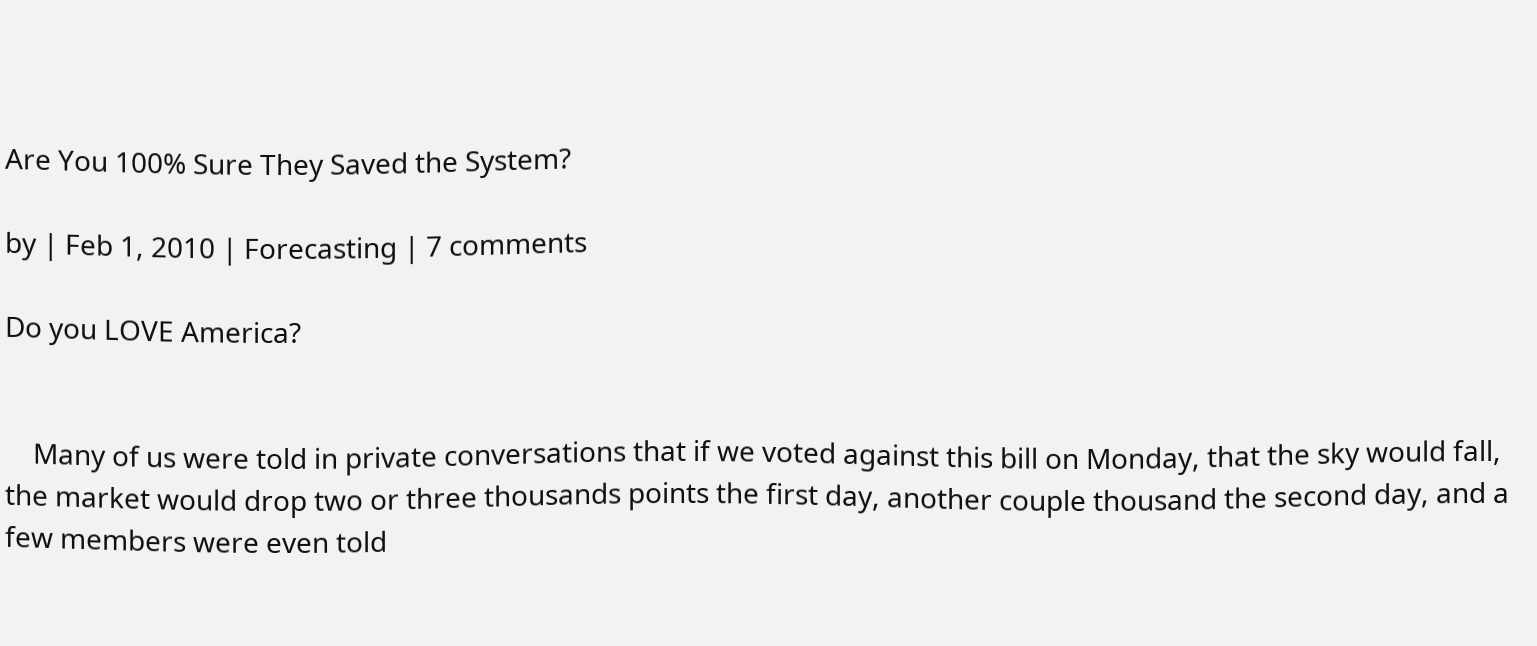Are You 100% Sure They Saved the System?

by | Feb 1, 2010 | Forecasting | 7 comments

Do you LOVE America?


    Many of us were told in private conversations that if we voted against this bill on Monday, that the sky would fall, the market would drop two or three thousands points the first day, another couple thousand the second day, and a few members were even told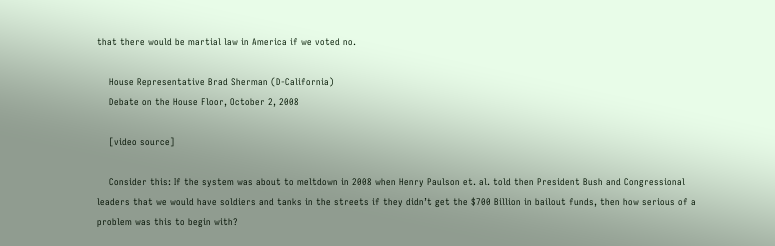that there would be martial law in America if we voted no.

    House Representative Brad Sherman (D-California)
    Debate on the House Floor, October 2, 2008

    [video source]

    Consider this: If the system was about to meltdown in 2008 when Henry Paulson et. al. told then President Bush and Congressional leaders that we would have soldiers and tanks in the streets if they didn’t get the $700 Billion in bailout funds, then how serious of a problem was this to begin with?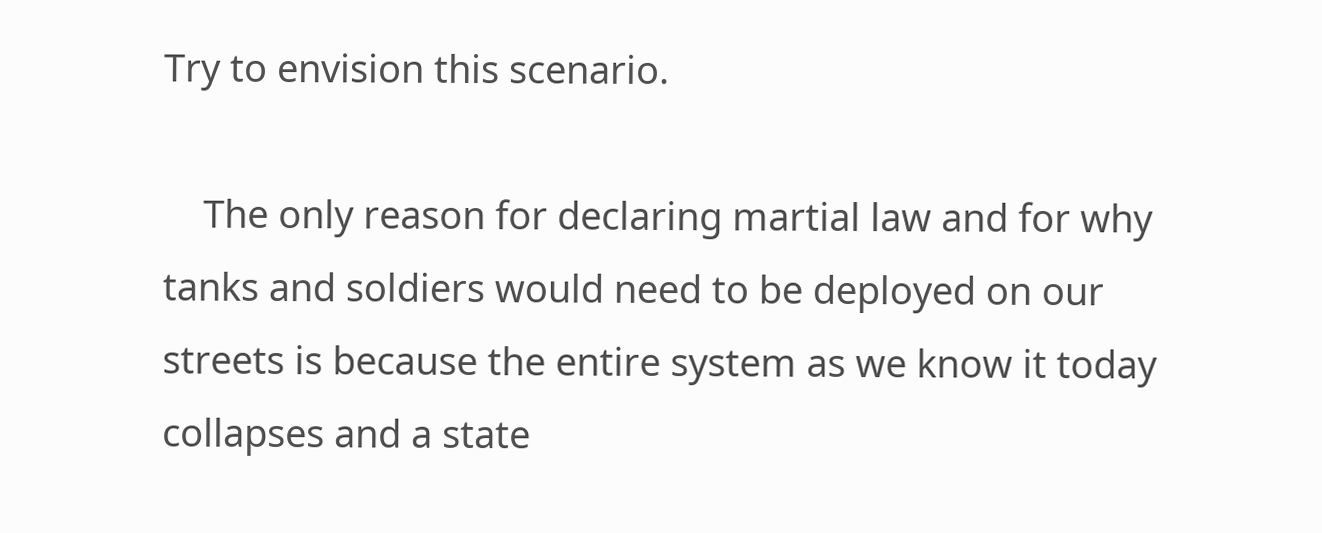Try to envision this scenario.

    The only reason for declaring martial law and for why tanks and soldiers would need to be deployed on our streets is because the entire system as we know it today collapses and a state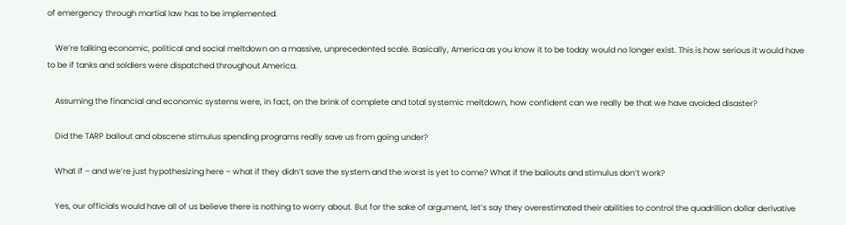of emergency through martial law has to be implemented.

    We’re talking economic, political and social meltdown on a massive, unprecedented scale. Basically, America as you know it to be today would no longer exist. This is how serious it would have to be if tanks and soldiers were dispatched throughout America.

    Assuming the financial and economic systems were, in fact, on the brink of complete and total systemic meltdown, how confident can we really be that we have avoided disaster?

    Did the TARP bailout and obscene stimulus spending programs really save us from going under?

    What if – and we’re just hypothesizing here – what if they didn’t save the system and the worst is yet to come? What if the bailouts and stimulus don’t work?

    Yes, our officials would have all of us believe there is nothing to worry about. But for the sake of argument, let’s say they overestimated their abilities to control the quadrillion dollar derivative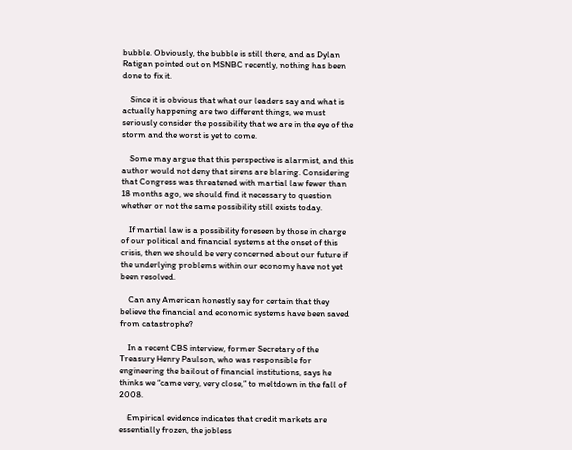bubble. Obviously, the bubble is still there, and as Dylan Ratigan pointed out on MSNBC recently, nothing has been done to fix it.

    Since it is obvious that what our leaders say and what is actually happening are two different things, we must seriously consider the possibility that we are in the eye of the storm and the worst is yet to come.

    Some may argue that this perspective is alarmist, and this author would not deny that sirens are blaring. Considering that Congress was threatened with martial law fewer than 18 months ago, we should find it necessary to question whether or not the same possibility still exists today.

    If martial law is a possibility foreseen by those in charge of our political and financial systems at the onset of this crisis, then we should be very concerned about our future if the underlying problems within our economy have not yet been resolved.

    Can any American honestly say for certain that they believe the financial and economic systems have been saved from catastrophe?

    In a recent CBS interview, former Secretary of the Treasury Henry Paulson, who was responsible for engineering the bailout of financial institutions, says he thinks we “came very, very close,” to meltdown in the fall of 2008.

    Empirical evidence indicates that credit markets are essentially frozen, the jobless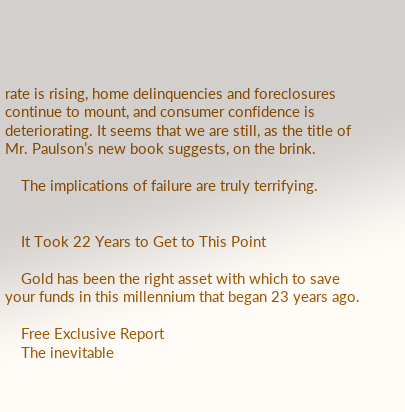rate is rising, home delinquencies and foreclosures continue to mount, and consumer confidence is deteriorating. It seems that we are still, as the title of Mr. Paulson’s new book suggests, on the brink.

    The implications of failure are truly terrifying.


    It Took 22 Years to Get to This Point

    Gold has been the right asset with which to save your funds in this millennium that began 23 years ago.

    Free Exclusive Report
    The inevitable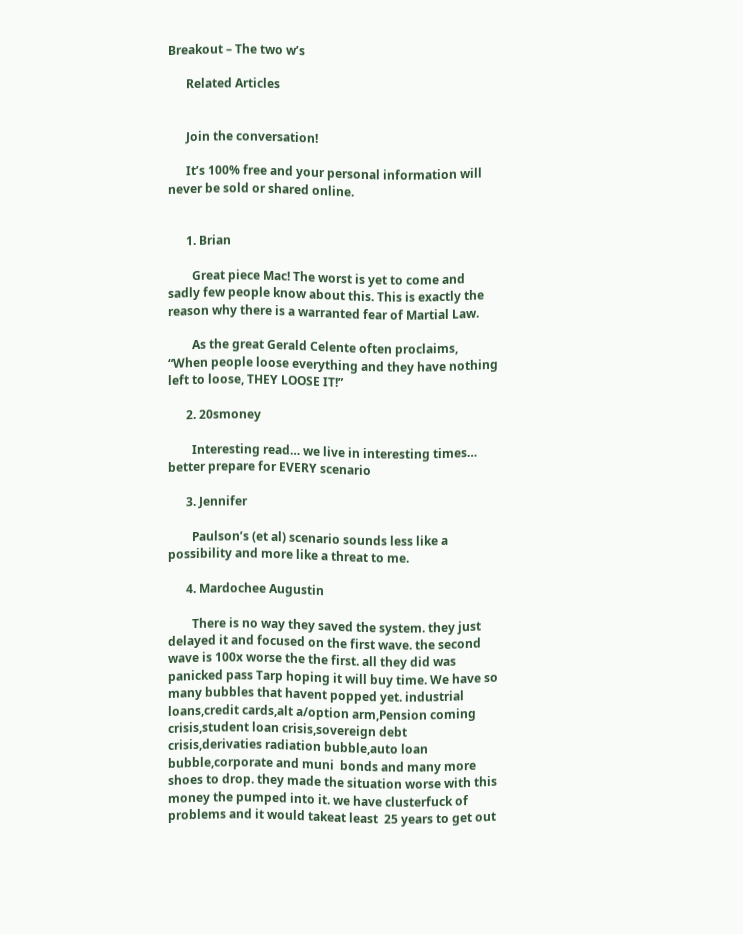Breakout – The two w’s

      Related Articles


      Join the conversation!

      It’s 100% free and your personal information will never be sold or shared online.


      1. Brian

        Great piece Mac! The worst is yet to come and sadly few people know about this. This is exactly the reason why there is a warranted fear of Martial Law.

        As the great Gerald Celente often proclaims, “When people loose everything and they have nothing left to loose, THEY LOOSE IT!”

      2. 20smoney

        Interesting read… we live in interesting times… better prepare for EVERY scenario

      3. Jennifer

        Paulson’s (et al) scenario sounds less like a possibility and more like a threat to me.

      4. Mardochee Augustin

        There is no way they saved the system. they just delayed it and focused on the first wave. the second wave is 100x worse the the first. all they did was panicked pass Tarp hoping it will buy time. We have so many bubbles that havent popped yet. industrial loans,credit cards,alt a/option arm,Pension coming crisis,student loan crisis,sovereign debt crisis,derivaties radiation bubble,auto loan bubble,corporate and muni  bonds and many more shoes to drop. they made the situation worse with this money the pumped into it. we have clusterfuck of problems and it would takeat least  25 years to get out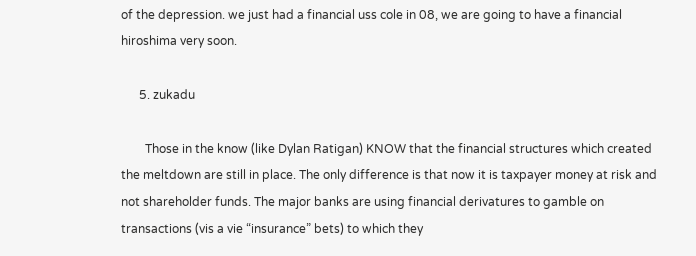of the depression. we just had a financial uss cole in 08, we are going to have a financial hiroshima very soon.

      5. zukadu

        Those in the know (like Dylan Ratigan) KNOW that the financial structures which created the meltdown are still in place. The only difference is that now it is taxpayer money at risk and not shareholder funds. The major banks are using financial derivatures to gamble on transactions (vis a vie “insurance” bets) to which they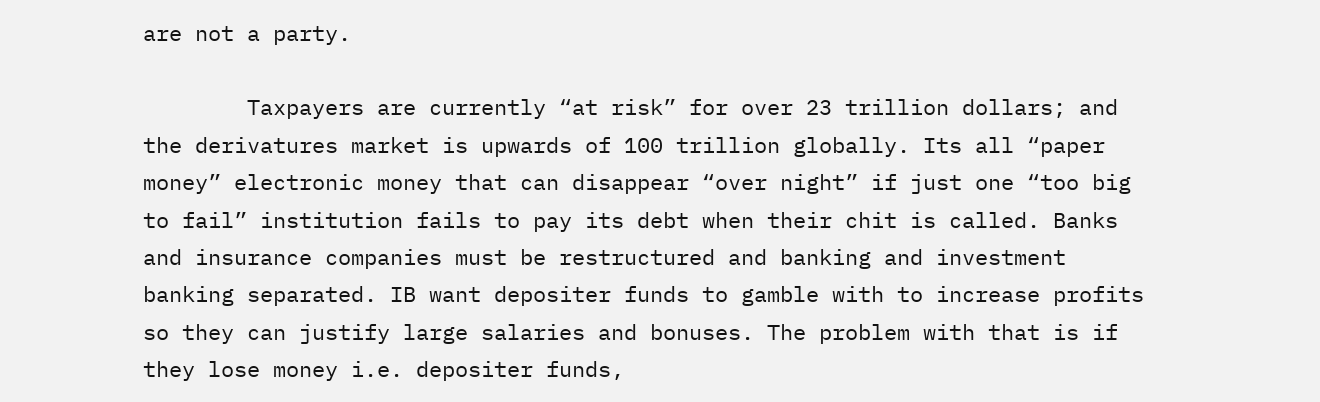are not a party.

        Taxpayers are currently “at risk” for over 23 trillion dollars; and the derivatures market is upwards of 100 trillion globally. Its all “paper money” electronic money that can disappear “over night” if just one “too big to fail” institution fails to pay its debt when their chit is called. Banks and insurance companies must be restructured and banking and investment banking separated. IB want depositer funds to gamble with to increase profits so they can justify large salaries and bonuses. The problem with that is if they lose money i.e. depositer funds,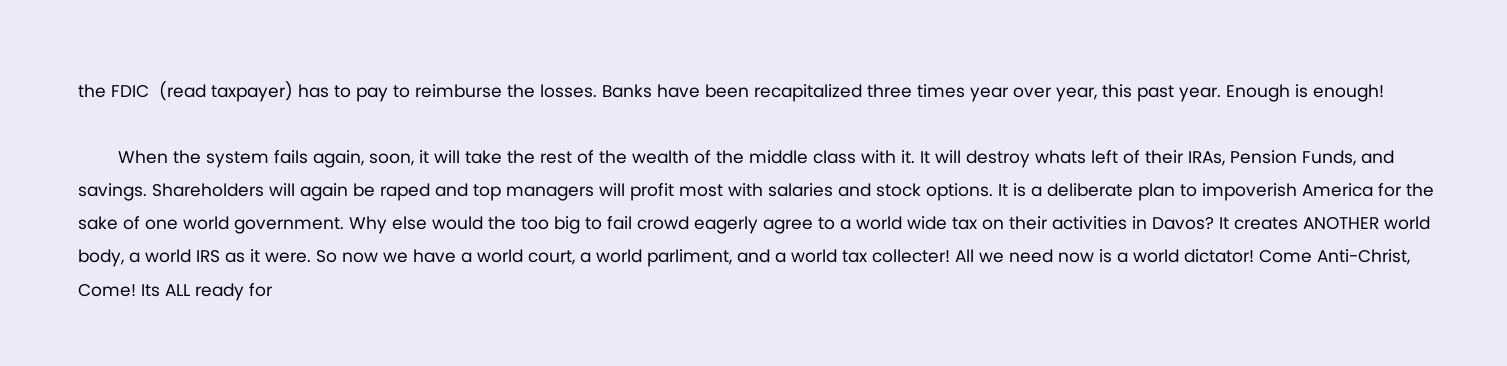the FDIC  (read taxpayer) has to pay to reimburse the losses. Banks have been recapitalized three times year over year, this past year. Enough is enough!

        When the system fails again, soon, it will take the rest of the wealth of the middle class with it. It will destroy whats left of their IRAs, Pension Funds, and savings. Shareholders will again be raped and top managers will profit most with salaries and stock options. It is a deliberate plan to impoverish America for the sake of one world government. Why else would the too big to fail crowd eagerly agree to a world wide tax on their activities in Davos? It creates ANOTHER world body, a world IRS as it were. So now we have a world court, a world parliment, and a world tax collecter! All we need now is a world dictator! Come Anti-Christ, Come! Its ALL ready for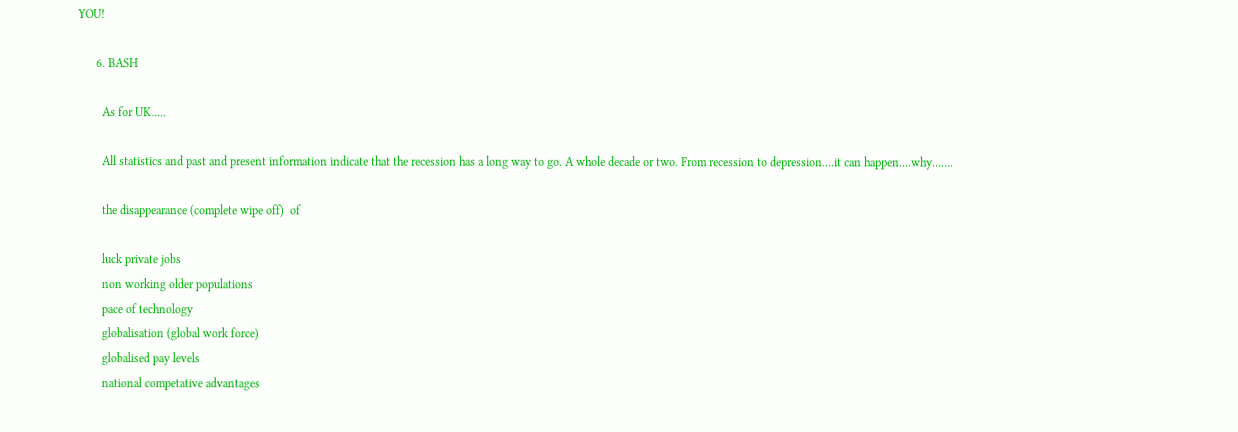YOU!

      6. BASH

        As for UK…..

        All statistics and past and present information indicate that the recession has a long way to go. A whole decade or two. From recession to depression….it can happen….why…….

        the disappearance (complete wipe off)  of

        luck private jobs
        non working older populations
        pace of technology
        globalisation (global work force)
        globalised pay levels
        national competative advantages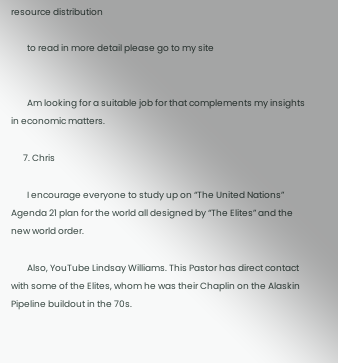resource distribution

        to read in more detail please go to my site


        Am looking for a suitable job for that complements my insights in economic matters.

      7. Chris

        I encourage everyone to study up on “The United Nations” Agenda 21 plan for the world all designed by “The Elites” and the new world order.

        Also, YouTube Lindsay Williams. This Pastor has direct contact with some of the Elites, whom he was their Chaplin on the Alaskin Pipeline buildout in the 70s.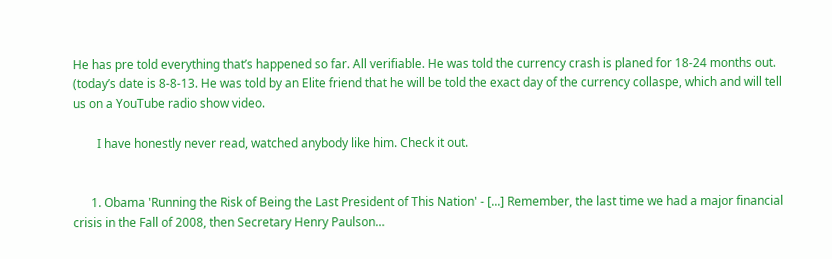He has pre told everything that’s happened so far. All verifiable. He was told the currency crash is planed for 18-24 months out. (today’s date is 8-8-13. He was told by an Elite friend that he will be told the exact day of the currency collaspe, which and will tell us on a YouTube radio show video.

        I have honestly never read, watched anybody like him. Check it out.


      1. Obama 'Running the Risk of Being the Last President of This Nation' - [...] Remember, the last time we had a major financial crisis in the Fall of 2008, then Secretary Henry Paulson…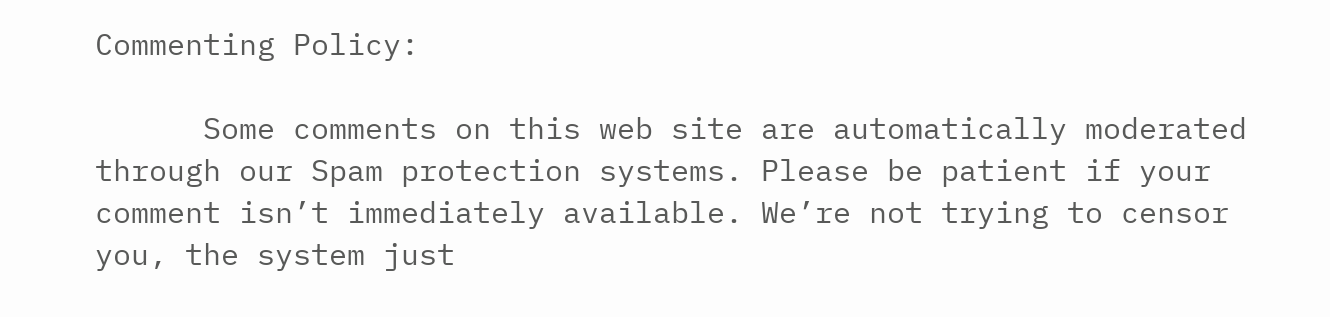Commenting Policy:

      Some comments on this web site are automatically moderated through our Spam protection systems. Please be patient if your comment isn’t immediately available. We’re not trying to censor you, the system just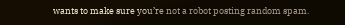wants to make sure you’re not a robot posting random spam.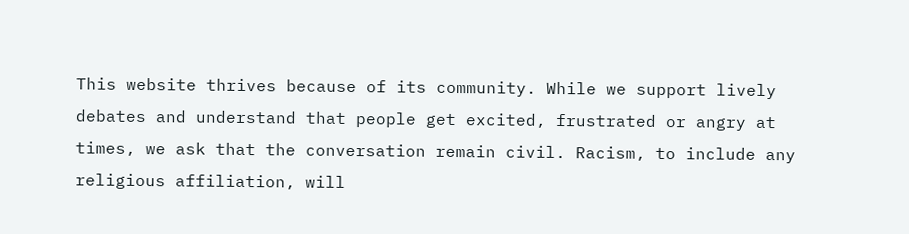This website thrives because of its community. While we support lively debates and understand that people get excited, frustrated or angry at times, we ask that the conversation remain civil. Racism, to include any religious affiliation, will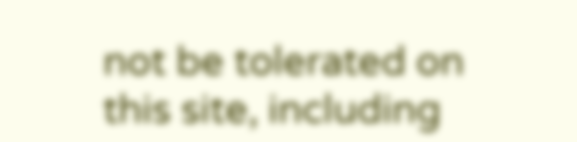not be tolerated on this site, including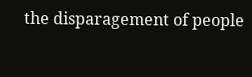the disparagement of people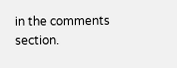in the comments section.